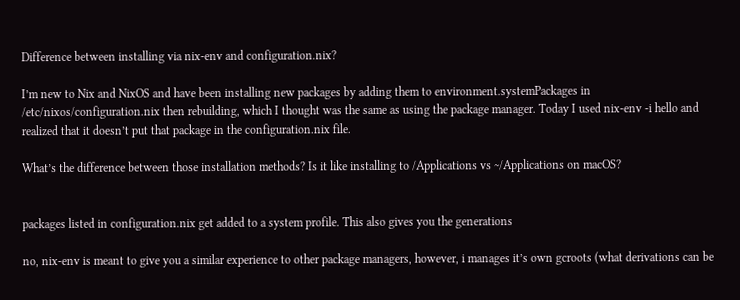Difference between installing via nix-env and configuration.nix?

I’m new to Nix and NixOS and have been installing new packages by adding them to environment.systemPackages in /etc/nixos/configuration.nix then rebuilding, which I thought was the same as using the package manager. Today I used nix-env -i hello and realized that it doesn’t put that package in the configuration.nix file.

What’s the difference between those installation methods? Is it like installing to /Applications vs ~/Applications on macOS?


packages listed in configuration.nix get added to a system profile. This also gives you the generations

no, nix-env is meant to give you a similar experience to other package managers, however, i manages it’s own gcroots (what derivations can be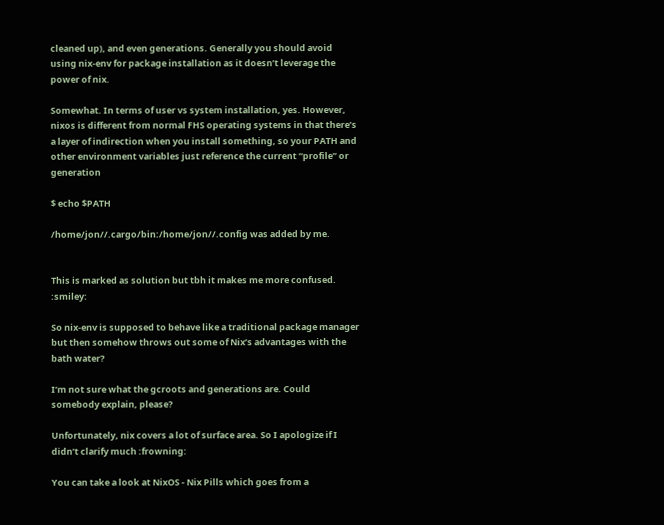cleaned up), and even generations. Generally you should avoid using nix-env for package installation as it doesn’t leverage the power of nix.

Somewhat. In terms of user vs system installation, yes. However, nixos is different from normal FHS operating systems in that there’s a layer of indirection when you install something, so your PATH and other environment variables just reference the current “profile” or generation

$ echo $PATH

/home/jon//.cargo/bin:/home/jon//.config was added by me.


This is marked as solution but tbh it makes me more confused. :smiley:

So nix-env is supposed to behave like a traditional package manager but then somehow throws out some of Nix’s advantages with the bath water?

I’m not sure what the gcroots and generations are. Could somebody explain, please?

Unfortunately, nix covers a lot of surface area. So I apologize if I didn’t clarify much :frowning:

You can take a look at NixOS - Nix Pills which goes from a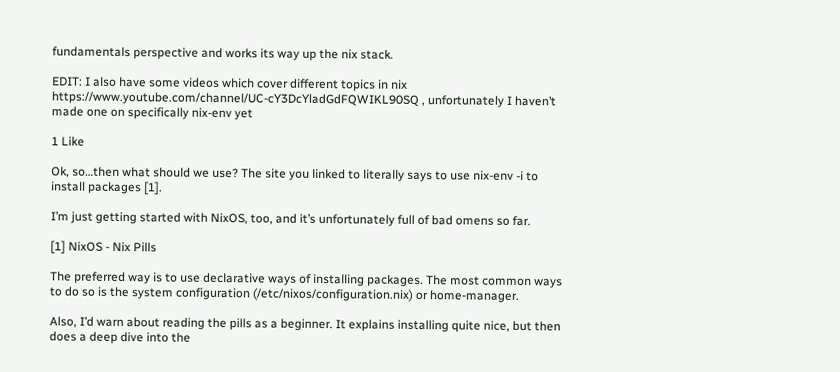fundamentals perspective and works its way up the nix stack.

EDIT: I also have some videos which cover different topics in nix https://www.youtube.com/channel/UC-cY3DcYladGdFQWIKL90SQ , unfortunately I haven’t made one on specifically nix-env yet

1 Like

Ok, so…then what should we use? The site you linked to literally says to use nix-env -i to install packages [1].

I’m just getting started with NixOS, too, and it’s unfortunately full of bad omens so far.

[1] NixOS - Nix Pills

The preferred way is to use declarative ways of installing packages. The most common ways to do so is the system configuration (/etc/nixos/configuration.nix) or home-manager.

Also, I’d warn about reading the pills as a beginner. It explains installing quite nice, but then does a deep dive into the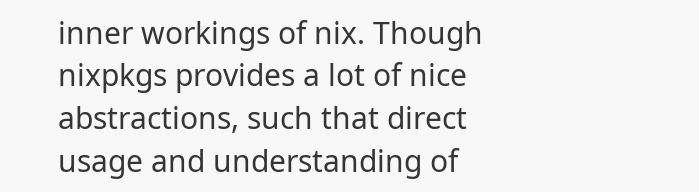inner workings of nix. Though nixpkgs provides a lot of nice abstractions, such that direct usage and understanding of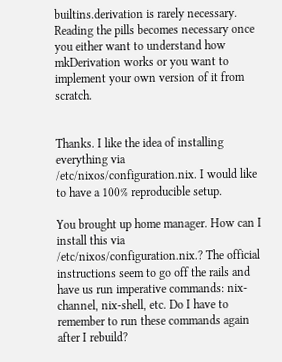builtins.derivation is rarely necessary. Reading the pills becomes necessary once you either want to understand how mkDerivation works or you want to implement your own version of it from scratch.


Thanks. I like the idea of installing everything via /etc/nixos/configuration.nix. I would like to have a 100% reproducible setup.

You brought up home manager. How can I install this via /etc/nixos/configuration.nix.? The official instructions seem to go off the rails and have us run imperative commands: nix-channel, nix-shell, etc. Do I have to remember to run these commands again after I rebuild?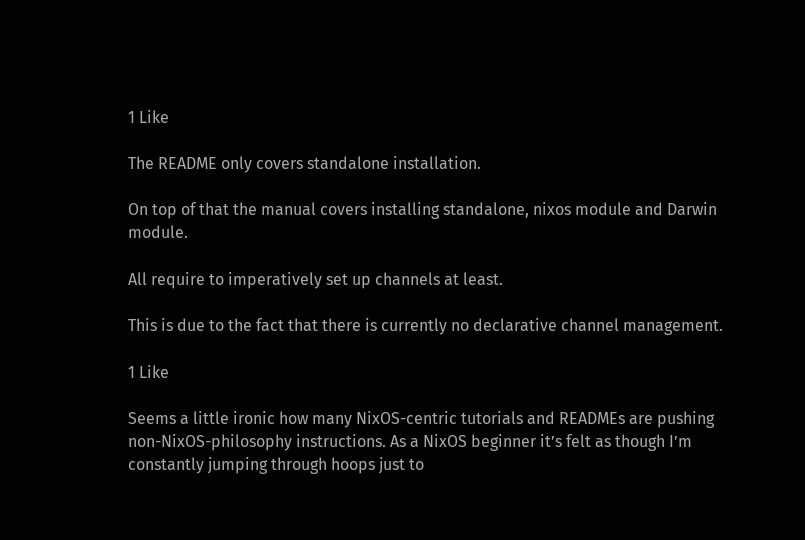1 Like

The README only covers standalone installation.

On top of that the manual covers installing standalone, nixos module and Darwin module.

All require to imperatively set up channels at least.

This is due to the fact that there is currently no declarative channel management.

1 Like

Seems a little ironic how many NixOS-centric tutorials and READMEs are pushing non-NixOS-philosophy instructions. As a NixOS beginner it’s felt as though I’m constantly jumping through hoops just to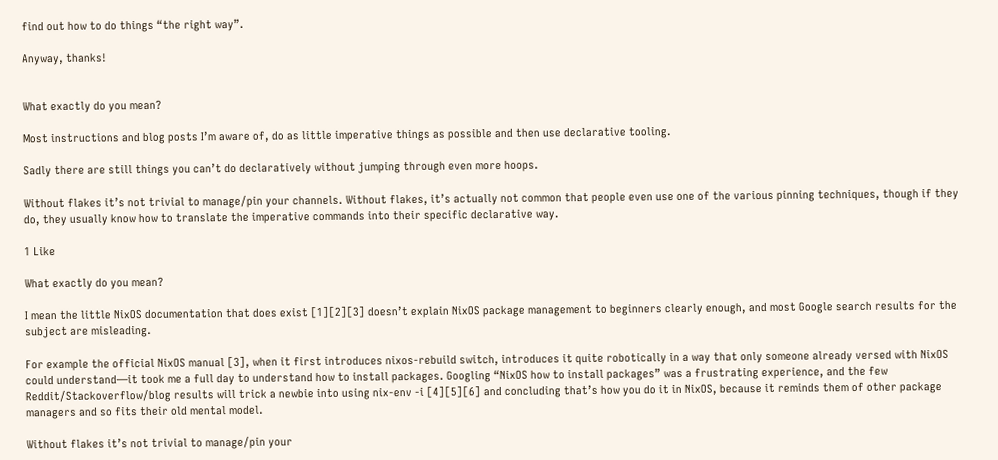find out how to do things “the right way”.

Anyway, thanks!


What exactly do you mean?

Most instructions and blog posts I’m aware of, do as little imperative things as possible and then use declarative tooling.

Sadly there are still things you can’t do declaratively without jumping through even more hoops.

Without flakes it’s not trivial to manage/pin your channels. Without flakes, it’s actually not common that people even use one of the various pinning techniques, though if they do, they usually know how to translate the imperative commands into their specific declarative way.

1 Like

What exactly do you mean?

I mean the little NixOS documentation that does exist [1][2][3] doesn’t explain NixOS package management to beginners clearly enough, and most Google search results for the subject are misleading.

For example the official NixOS manual [3], when it first introduces nixos-rebuild switch, introduces it quite robotically in a way that only someone already versed with NixOS could understand—it took me a full day to understand how to install packages. Googling “NixOS how to install packages” was a frustrating experience, and the few Reddit/Stackoverflow/blog results will trick a newbie into using nix-env -i [4][5][6] and concluding that’s how you do it in NixOS, because it reminds them of other package managers and so fits their old mental model.

Without flakes it’s not trivial to manage/pin your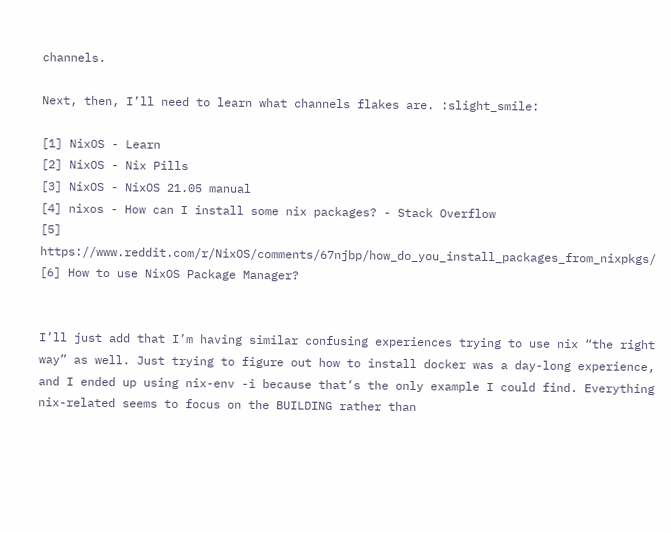channels.

Next, then, I’ll need to learn what channels flakes are. :slight_smile:

[1] NixOS - Learn
[2] NixOS - Nix Pills
[3] NixOS - NixOS 21.05 manual
[4] nixos - How can I install some nix packages? - Stack Overflow
[5] https://www.reddit.com/r/NixOS/comments/67njbp/how_do_you_install_packages_from_nixpkgs/
[6] How to use NixOS Package Manager?


I’ll just add that I’m having similar confusing experiences trying to use nix “the right way” as well. Just trying to figure out how to install docker was a day-long experience, and I ended up using nix-env -i because that’s the only example I could find. Everything nix-related seems to focus on the BUILDING rather than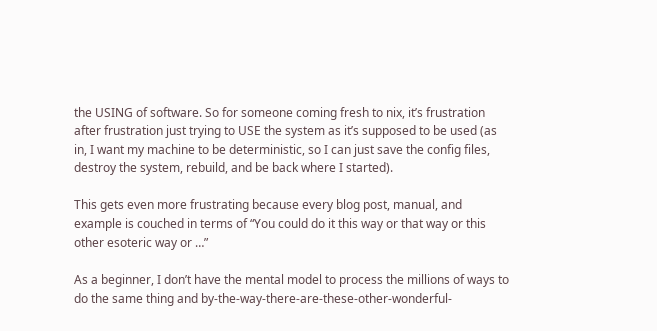the USING of software. So for someone coming fresh to nix, it’s frustration after frustration just trying to USE the system as it’s supposed to be used (as in, I want my machine to be deterministic, so I can just save the config files, destroy the system, rebuild, and be back where I started).

This gets even more frustrating because every blog post, manual, and example is couched in terms of “You could do it this way or that way or this other esoteric way or …”

As a beginner, I don’t have the mental model to process the millions of ways to do the same thing and by-the-way-there-are-these-other-wonderful-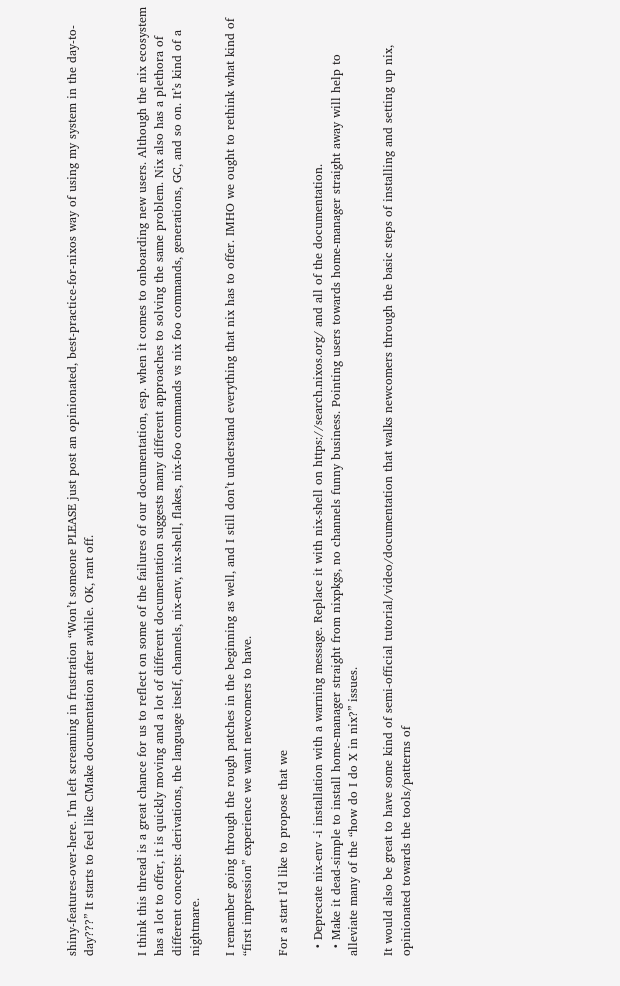shiny-features-over-here. I’m left screaming in frustration “Won’t someone PLEASE just post an opinionated, best-practice-for-nixos way of using my system in the day-to-day???” It starts to feel like CMake documentation after awhile. OK, rant off.


I think this thread is a great chance for us to reflect on some of the failures of our documentation, esp. when it comes to onboarding new users. Although the nix ecosystem has a lot to offer, it is quickly moving and a lot of different documentation suggests many different approaches to solving the same problem. Nix also has a plethora of different concepts: derivations, the language itself, channels, nix-env, nix-shell, flakes, nix-foo commands vs nix foo commands, generations, GC, and so on. It’s kind of a nightmare.

I remember going through the rough patches in the beginning as well, and I still don’t understand everything that nix has to offer. IMHO we ought to rethink what kind of “first impression” experience we want newcomers to have.

For a start I’d like to propose that we

  • Deprecate nix-env -i installation with a warning message. Replace it with nix-shell on https://search.nixos.org/ and all of the documentation.
  • Make it dead-simple to install home-manager straight from nixpkgs, no channels funny business. Pointing users towards home-manager straight away will help to alleviate many of the “how do I do X in nix?” issues.

It would also be great to have some kind of semi-official tutorial/video/documentation that walks newcomers through the basic steps of installing and setting up nix, opinionated towards the tools/patterns of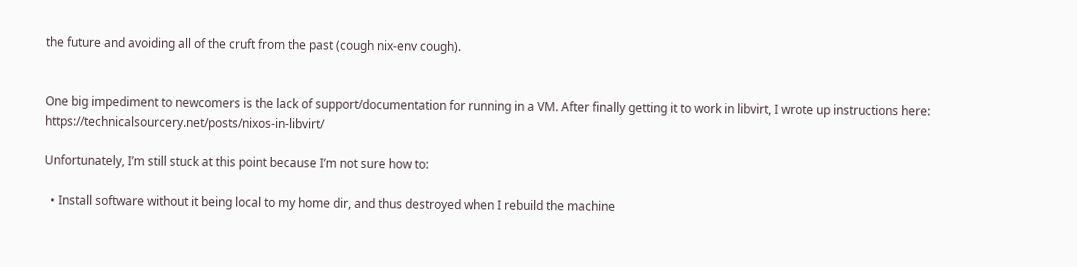the future and avoiding all of the cruft from the past (cough nix-env cough).


One big impediment to newcomers is the lack of support/documentation for running in a VM. After finally getting it to work in libvirt, I wrote up instructions here: https://technicalsourcery.net/posts/nixos-in-libvirt/

Unfortunately, I’m still stuck at this point because I’m not sure how to:

  • Install software without it being local to my home dir, and thus destroyed when I rebuild the machine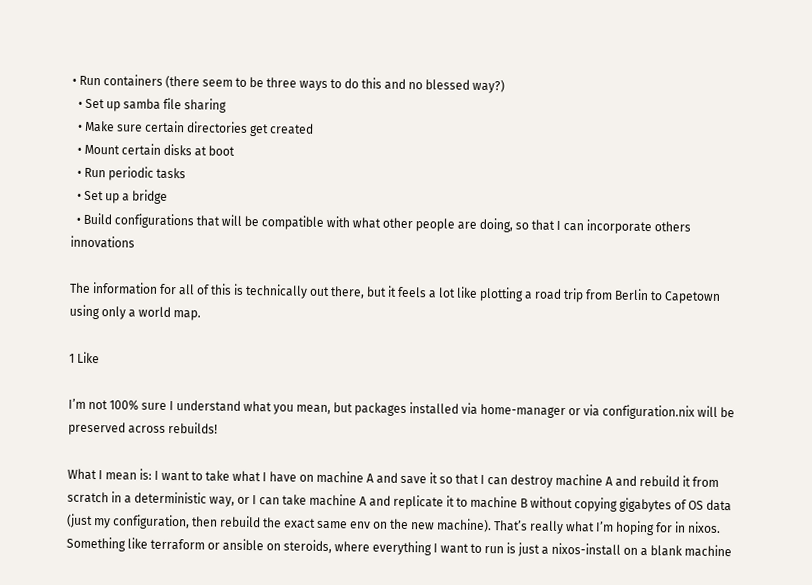• Run containers (there seem to be three ways to do this and no blessed way?)
  • Set up samba file sharing
  • Make sure certain directories get created
  • Mount certain disks at boot
  • Run periodic tasks
  • Set up a bridge
  • Build configurations that will be compatible with what other people are doing, so that I can incorporate others innovations

The information for all of this is technically out there, but it feels a lot like plotting a road trip from Berlin to Capetown using only a world map.

1 Like

I’m not 100% sure I understand what you mean, but packages installed via home-manager or via configuration.nix will be preserved across rebuilds!

What I mean is: I want to take what I have on machine A and save it so that I can destroy machine A and rebuild it from scratch in a deterministic way, or I can take machine A and replicate it to machine B without copying gigabytes of OS data (just my configuration, then rebuild the exact same env on the new machine). That’s really what I’m hoping for in nixos. Something like terraform or ansible on steroids, where everything I want to run is just a nixos-install on a blank machine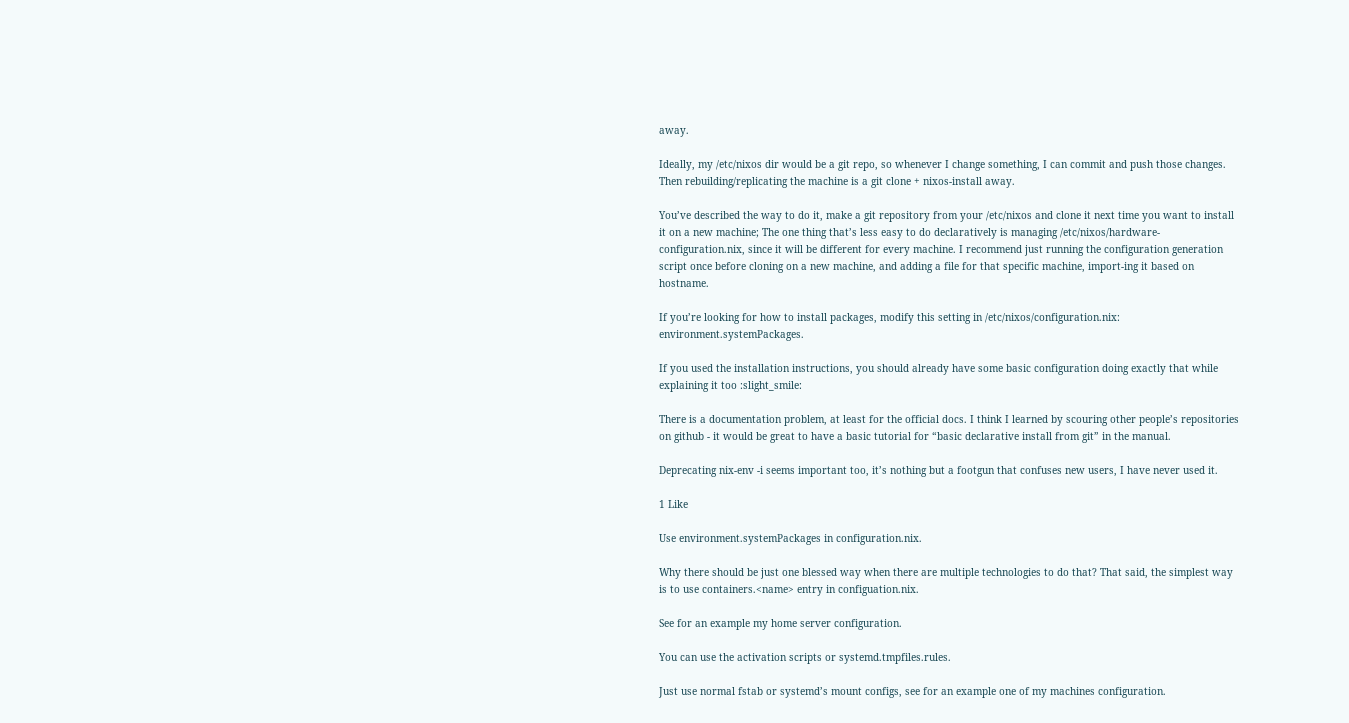away.

Ideally, my /etc/nixos dir would be a git repo, so whenever I change something, I can commit and push those changes. Then rebuilding/replicating the machine is a git clone + nixos-install away.

You’ve described the way to do it, make a git repository from your /etc/nixos and clone it next time you want to install it on a new machine; The one thing that’s less easy to do declaratively is managing /etc/nixos/hardware-configuration.nix, since it will be different for every machine. I recommend just running the configuration generation script once before cloning on a new machine, and adding a file for that specific machine, import-ing it based on hostname.

If you’re looking for how to install packages, modify this setting in /etc/nixos/configuration.nix: environment.systemPackages.

If you used the installation instructions, you should already have some basic configuration doing exactly that while explaining it too :slight_smile:

There is a documentation problem, at least for the official docs. I think I learned by scouring other people’s repositories on github - it would be great to have a basic tutorial for “basic declarative install from git” in the manual.

Deprecating nix-env -i seems important too, it’s nothing but a footgun that confuses new users, I have never used it.

1 Like

Use environment.systemPackages in configuration.nix.

Why there should be just one blessed way when there are multiple technologies to do that? That said, the simplest way is to use containers.<name> entry in configuation.nix.

See for an example my home server configuration.

You can use the activation scripts or systemd.tmpfiles.rules.

Just use normal fstab or systemd’s mount configs, see for an example one of my machines configuration.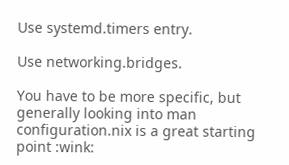Use systemd.timers entry.

Use networking.bridges.

You have to be more specific, but generally looking into man configuration.nix is a great starting point :wink: